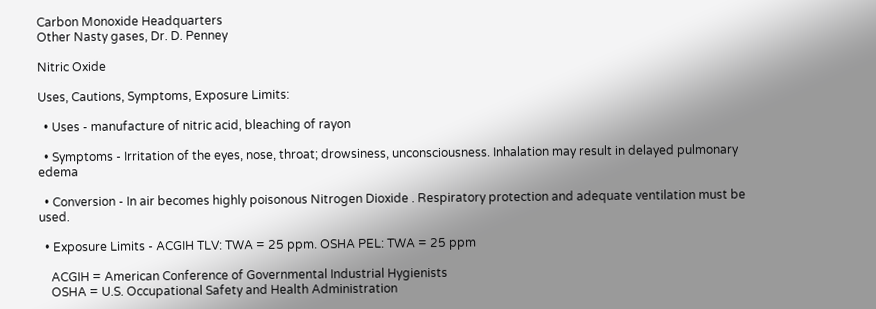Carbon Monoxide Headquarters
Other Nasty gases, Dr. D. Penney

Nitric Oxide

Uses, Cautions, Symptoms, Exposure Limits:

  • Uses - manufacture of nitric acid, bleaching of rayon

  • Symptoms - Irritation of the eyes, nose, throat; drowsiness, unconsciousness. Inhalation may result in delayed pulmonary edema

  • Conversion - In air becomes highly poisonous Nitrogen Dioxide . Respiratory protection and adequate ventilation must be used.

  • Exposure Limits - ACGIH TLV: TWA = 25 ppm. OSHA PEL: TWA = 25 ppm

    ACGIH = American Conference of Governmental Industrial Hygienists
    OSHA = U.S. Occupational Safety and Health Administration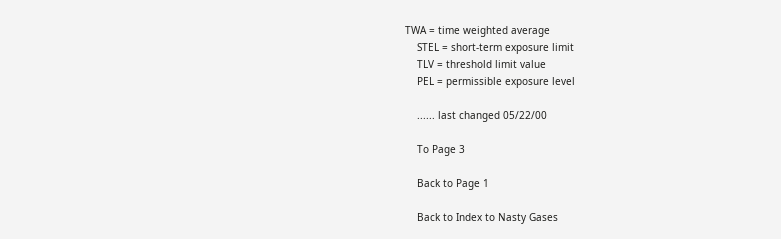TWA = time weighted average
    STEL = short-term exposure limit
    TLV = threshold limit value
    PEL = permissible exposure level

    ...... last changed 05/22/00

    To Page 3

    Back to Page 1

    Back to Index to Nasty Gases